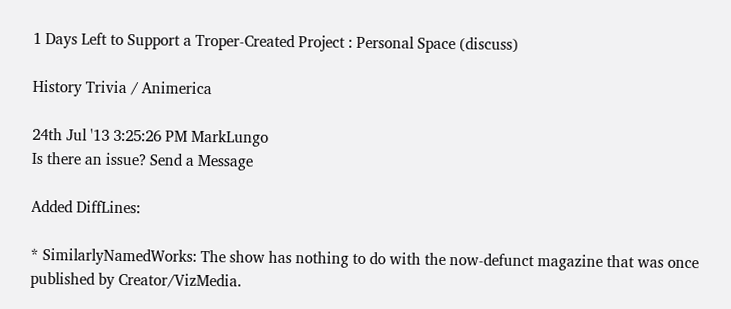1 Days Left to Support a Troper-Created Project : Personal Space (discuss)

History Trivia / Animerica

24th Jul '13 3:25:26 PM MarkLungo
Is there an issue? Send a Message

Added DiffLines:

* SimilarlyNamedWorks: The show has nothing to do with the now-defunct magazine that was once published by Creator/VizMedia.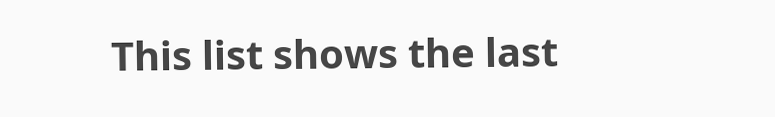This list shows the last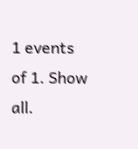1 events of 1. Show all.